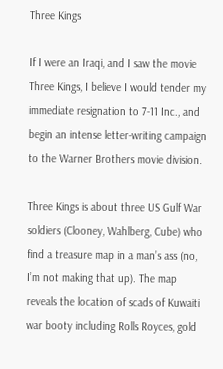Three Kings

If I were an Iraqi, and I saw the movie Three Kings, I believe I would tender my immediate resignation to 7-11 Inc., and begin an intense letter-writing campaign to the Warner Brothers movie division.

Three Kings is about three US Gulf War soldiers (Clooney, Wahlberg, Cube) who find a treasure map in a man’s ass (no, I’m not making that up). The map reveals the location of scads of Kuwaiti war booty including Rolls Royces, gold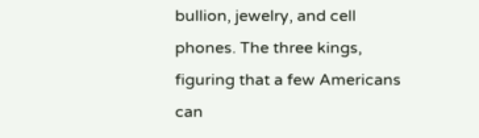bullion, jewelry, and cell phones. The three kings, figuring that a few Americans can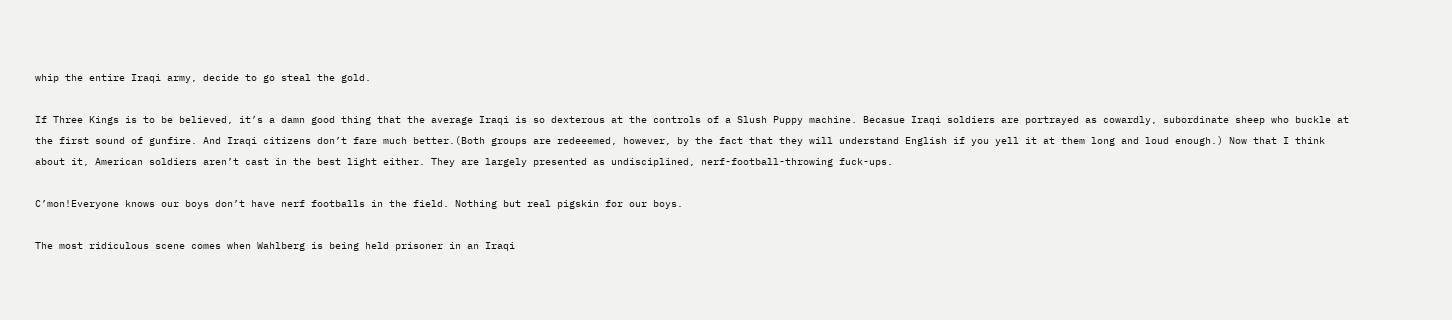whip the entire Iraqi army, decide to go steal the gold.

If Three Kings is to be believed, it’s a damn good thing that the average Iraqi is so dexterous at the controls of a Slush Puppy machine. Becasue Iraqi soldiers are portrayed as cowardly, subordinate sheep who buckle at the first sound of gunfire. And Iraqi citizens don’t fare much better.(Both groups are redeeemed, however, by the fact that they will understand English if you yell it at them long and loud enough.) Now that I think about it, American soldiers aren’t cast in the best light either. They are largely presented as undisciplined, nerf-football-throwing fuck-ups.

C’mon!Everyone knows our boys don’t have nerf footballs in the field. Nothing but real pigskin for our boys.

The most ridiculous scene comes when Wahlberg is being held prisoner in an Iraqi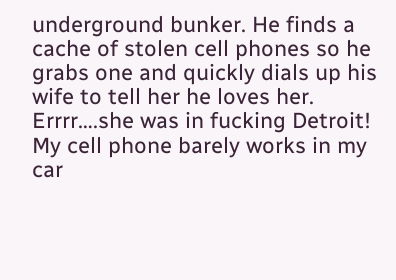underground bunker. He finds a cache of stolen cell phones so he grabs one and quickly dials up his wife to tell her he loves her. Errrr….she was in fucking Detroit! My cell phone barely works in my car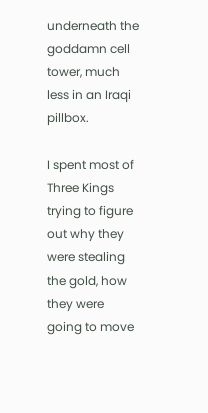underneath the goddamn cell tower, much less in an Iraqi pillbox.

I spent most of Three Kings trying to figure out why they were stealing the gold, how they were going to move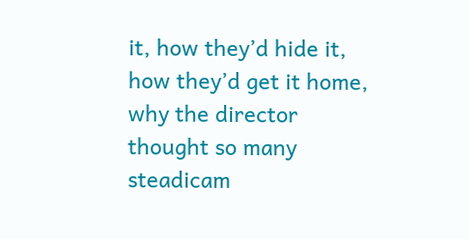it, how they’d hide it, how they’d get it home, why the director thought so many steadicam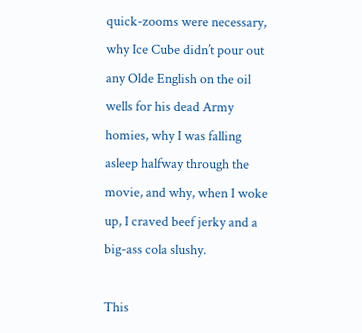quick-zooms were necessary, why Ice Cube didn’t pour out any Olde English on the oil wells for his dead Army homies, why I was falling asleep halfway through the movie, and why, when I woke up, I craved beef jerky and a big-ass cola slushy.

This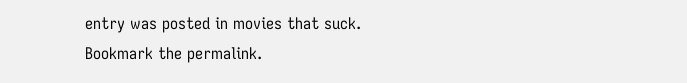entry was posted in movies that suck. Bookmark the permalink.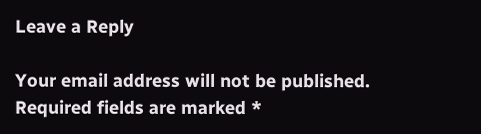Leave a Reply

Your email address will not be published. Required fields are marked *